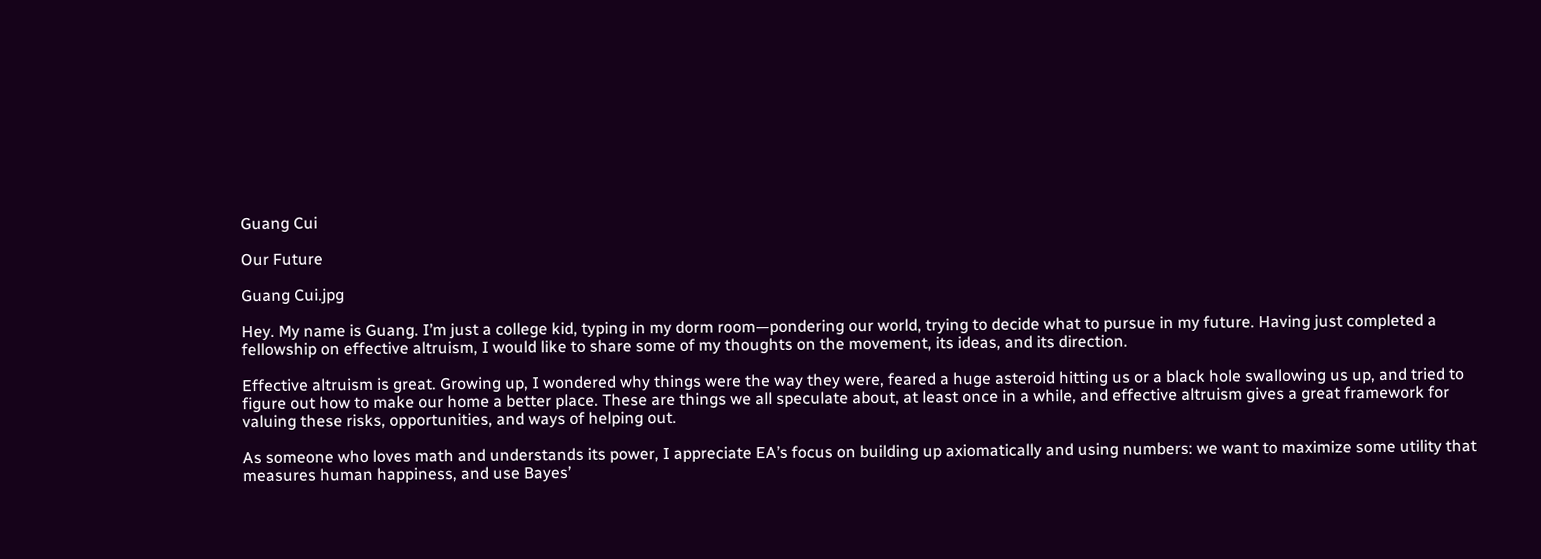Guang Cui

Our Future

Guang Cui.jpg

Hey. My name is Guang. I’m just a college kid, typing in my dorm room—pondering our world, trying to decide what to pursue in my future. Having just completed a fellowship on effective altruism, I would like to share some of my thoughts on the movement, its ideas, and its direction.

Effective altruism is great. Growing up, I wondered why things were the way they were, feared a huge asteroid hitting us or a black hole swallowing us up, and tried to figure out how to make our home a better place. These are things we all speculate about, at least once in a while, and effective altruism gives a great framework for valuing these risks, opportunities, and ways of helping out.

As someone who loves math and understands its power, I appreciate EA’s focus on building up axiomatically and using numbers: we want to maximize some utility that measures human happiness, and use Bayes’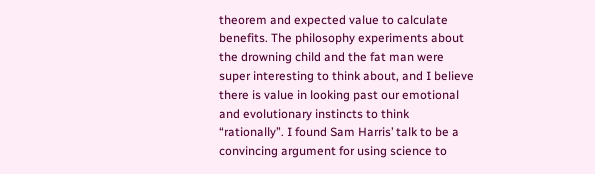theorem and expected value to calculate benefits. The philosophy experiments about the drowning child and the fat man were super interesting to think about, and I believe there is value in looking past our emotional and evolutionary instincts to think “rationally”. I found Sam Harris’ talk to be a convincing argument for using science to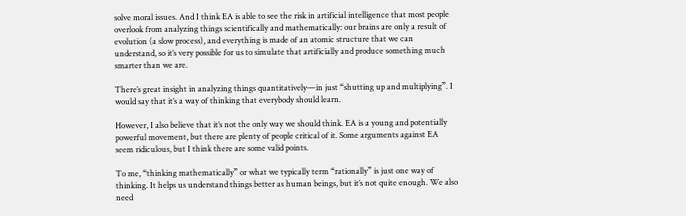solve moral issues. And I think EA is able to see the risk in artificial intelligence that most people overlook from analyzing things scientifically and mathematically: our brains are only a result of evolution (a slow process), and everything is made of an atomic structure that we can understand, so it’s very possible for us to simulate that artificially and produce something much smarter than we are.

There’s great insight in analyzing things quantitatively—in just “shutting up and multiplying”. I would say that it’s a way of thinking that everybody should learn.

However, I also believe that it’s not the only way we should think. EA is a young and potentially powerful movement, but there are plenty of people critical of it. Some arguments against EA seem ridiculous, but I think there are some valid points.

To me, “thinking mathematically” or what we typically term “rationally” is just one way of thinking. It helps us understand things better as human beings, but it’s not quite enough. We also need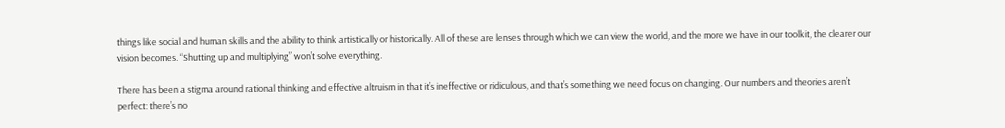things like social and human skills and the ability to think artistically or historically. All of these are lenses through which we can view the world, and the more we have in our toolkit, the clearer our vision becomes. “Shutting up and multiplying” won’t solve everything.

There has been a stigma around rational thinking and effective altruism in that it’s ineffective or ridiculous, and that’s something we need focus on changing. Our numbers and theories aren’t perfect: there’s no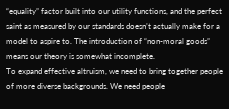“equality” factor built into our utility functions, and the perfect saint as measured by our standards doesn’t actually make for a model to aspire to. The introduction of “non-moral goods” means our theory is somewhat incomplete.
To expand effective altruism, we need to bring together people of more diverse backgrounds. We need people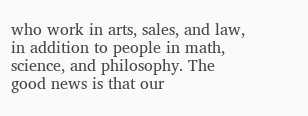who work in arts, sales, and law, in addition to people in math, science, and philosophy. The good news is that our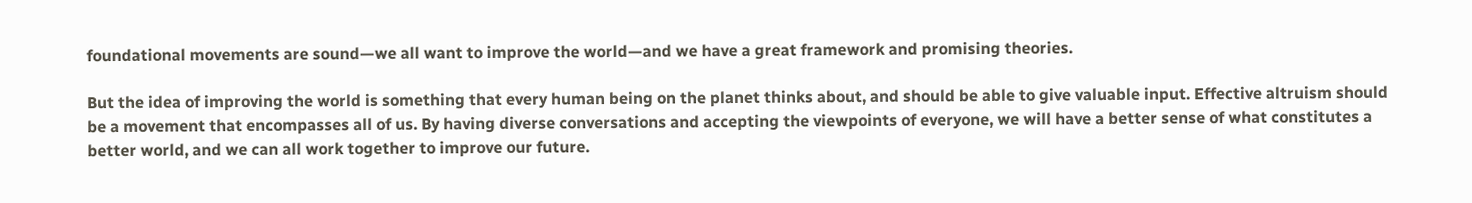foundational movements are sound—we all want to improve the world—and we have a great framework and promising theories.

But the idea of improving the world is something that every human being on the planet thinks about, and should be able to give valuable input. Effective altruism should be a movement that encompasses all of us. By having diverse conversations and accepting the viewpoints of everyone, we will have a better sense of what constitutes a better world, and we can all work together to improve our future.